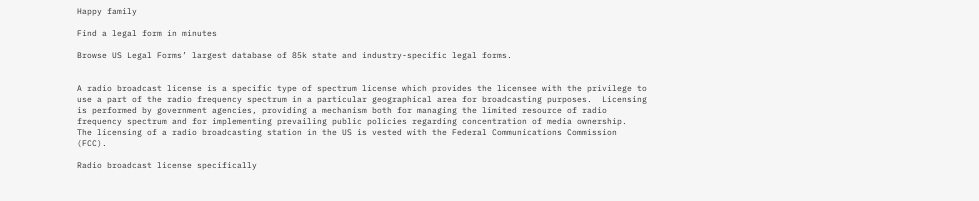Happy family

Find a legal form in minutes

Browse US Legal Forms’ largest database of 85k state and industry-specific legal forms.


A radio broadcast license is a specific type of spectrum license which provides the licensee with the privilege to use a part of the radio frequency spectrum in a particular geographical area for broadcasting purposes.  Licensing is performed by government agencies, providing a mechanism both for managing the limited resource of radio frequency spectrum and for implementing prevailing public policies regarding concentration of media ownership.  The licensing of a radio broadcasting station in the US is vested with the Federal Communications Commission (FCC).

Radio broadcast license specifically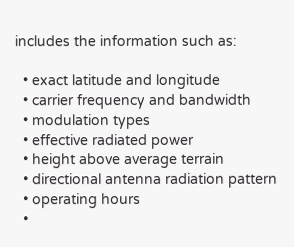includes the information such as:

  • exact latitude and longitude
  • carrier frequency and bandwidth
  • modulation types
  • effective radiated power
  • height above average terrain
  • directional antenna radiation pattern
  • operating hours
  •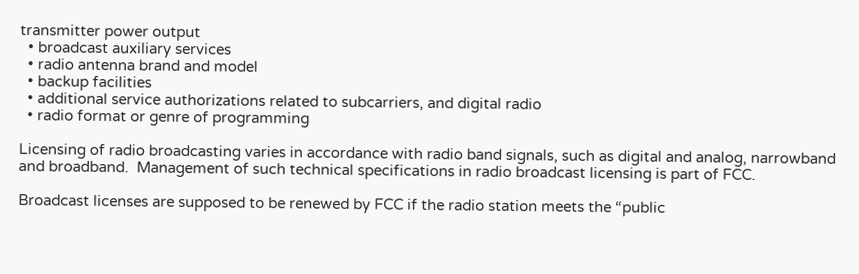transmitter power output
  • broadcast auxiliary services
  • radio antenna brand and model
  • backup facilities
  • additional service authorizations related to subcarriers, and digital radio
  • radio format or genre of programming

Licensing of radio broadcasting varies in accordance with radio band signals, such as digital and analog, narrowband and broadband.  Management of such technical specifications in radio broadcast licensing is part of FCC.

Broadcast licenses are supposed to be renewed by FCC if the radio station meets the “public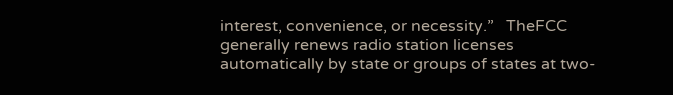interest, convenience, or necessity.”   TheFCC generally renews radio station licenses automatically by state or groups of states at two-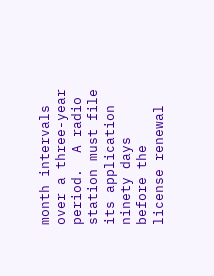month intervals over a three-year period.  A radio station must file its application ninety days before the license renewal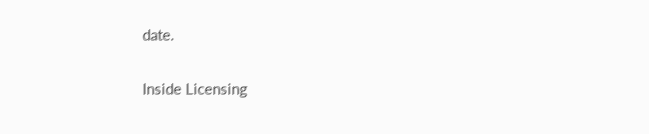date.

Inside Licensing